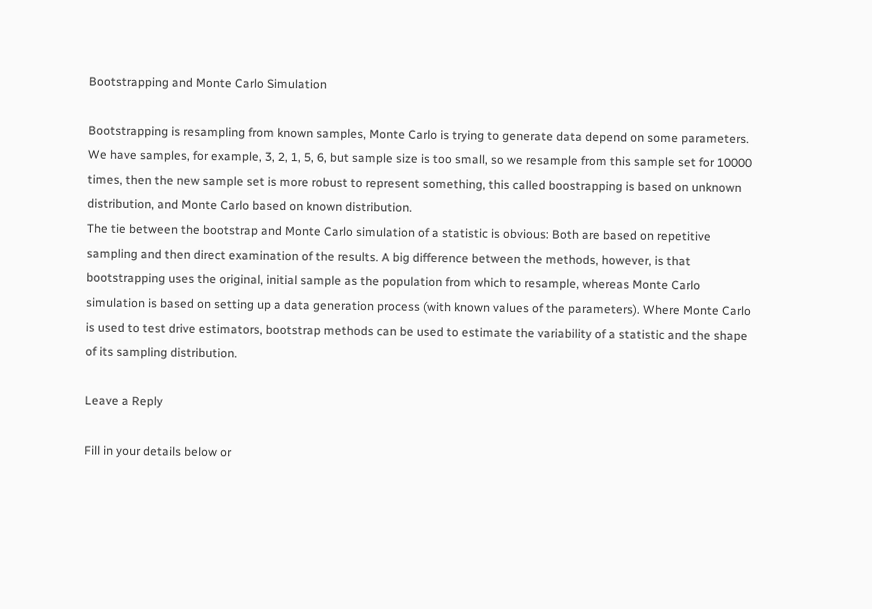Bootstrapping and Monte Carlo Simulation

Bootstrapping is resampling from known samples, Monte Carlo is trying to generate data depend on some parameters.
We have samples, for example, 3, 2, 1, 5, 6, but sample size is too small, so we resample from this sample set for 10000 times, then the new sample set is more robust to represent something, this called boostrapping is based on unknown distribution, and Monte Carlo based on known distribution.
The tie between the bootstrap and Monte Carlo simulation of a statistic is obvious: Both are based on repetitive sampling and then direct examination of the results. A big difference between the methods, however, is that bootstrapping uses the original, initial sample as the population from which to resample, whereas Monte Carlo simulation is based on setting up a data generation process (with known values of the parameters). Where Monte Carlo is used to test drive estimators, bootstrap methods can be used to estimate the variability of a statistic and the shape of its sampling distribution.

Leave a Reply

Fill in your details below or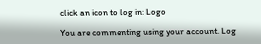click an icon to log in: Logo

You are commenting using your account. Log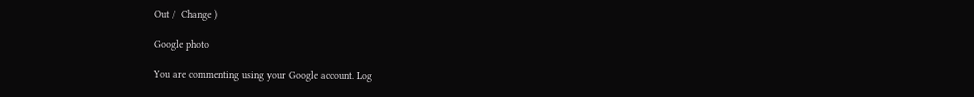Out /  Change )

Google photo

You are commenting using your Google account. Log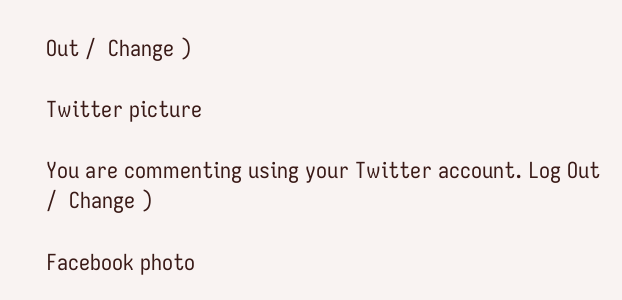Out /  Change )

Twitter picture

You are commenting using your Twitter account. Log Out /  Change )

Facebook photo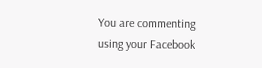You are commenting using your Facebook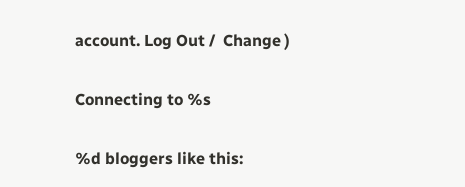account. Log Out /  Change )

Connecting to %s

%d bloggers like this: